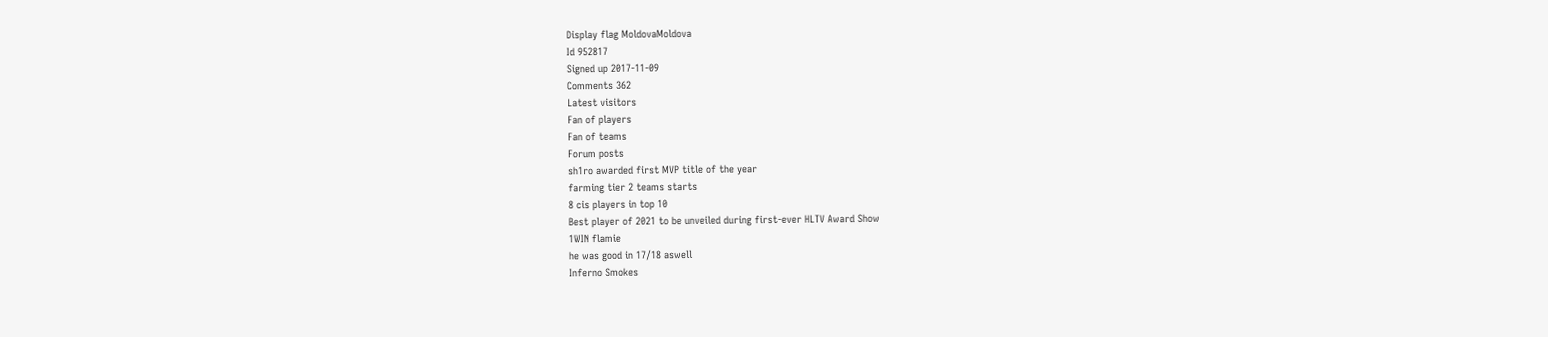Display flag MoldovaMoldova
Id 952817
Signed up 2017-11-09
Comments 362
Latest visitors
Fan of players
Fan of teams
Forum posts
sh1ro awarded first MVP title of the year
farming tier 2 teams starts
8 cis players in top 10
Best player of 2021 to be unveiled during first-ever HLTV Award Show
1WIN flamie
he was good in 17/18 aswell
Inferno Smokes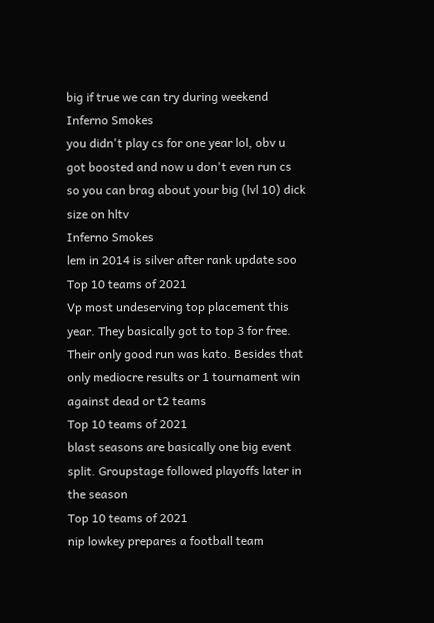big if true we can try during weekend
Inferno Smokes
you didn't play cs for one year lol, obv u got boosted and now u don't even run cs so you can brag about your big (lvl 10) dick size on hltv
Inferno Smokes
lem in 2014 is silver after rank update soo
Top 10 teams of 2021
Vp most undeserving top placement this year. They basically got to top 3 for free. Their only good run was kato. Besides that only mediocre results or 1 tournament win against dead or t2 teams
Top 10 teams of 2021
blast seasons are basically one big event split. Groupstage followed playoffs later in the season
Top 10 teams of 2021
nip lowkey prepares a football team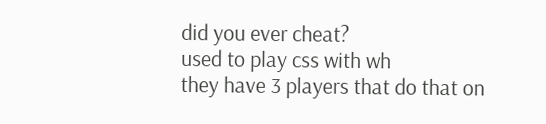did you ever cheat?
used to play css with wh
they have 3 players that do that on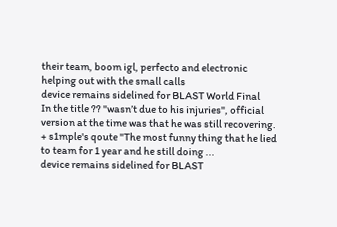their team, boom igl, perfecto and electronic helping out with the small calls
device remains sidelined for BLAST World Final
In the title ?? "wasn’t due to his injuries", official version at the time was that he was still recovering. + s1mple's qoute "The most funny thing that he lied to team for 1 year and he still doing ...
device remains sidelined for BLAST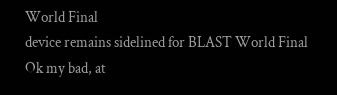World Final
device remains sidelined for BLAST World Final
Ok my bad, at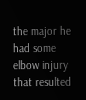the major he had some elbow injury that resulted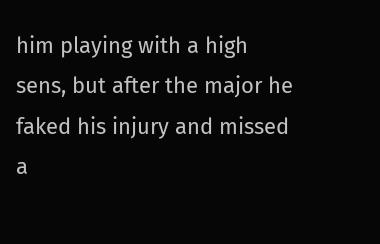him playing with a high sens, but after the major he faked his injury and missed a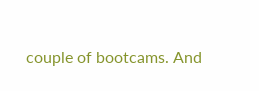couple of bootcams. And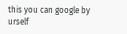this you can google by urself